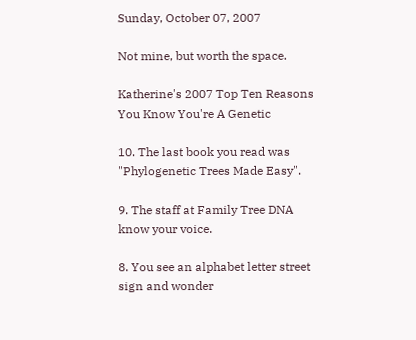Sunday, October 07, 2007

Not mine, but worth the space.

Katherine's 2007 Top Ten Reasons You Know You're A Genetic

10. The last book you read was "Phylogenetic Trees Made Easy".

9. The staff at Family Tree DNA know your voice.

8. You see an alphabet letter street sign and wonder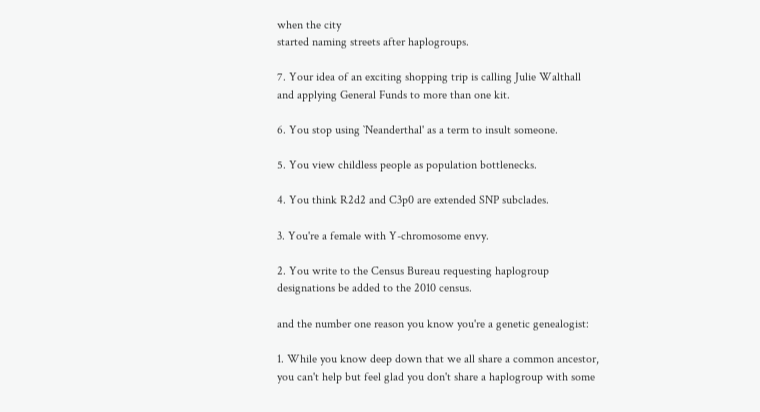when the city
started naming streets after haplogroups.

7. Your idea of an exciting shopping trip is calling Julie Walthall
and applying General Funds to more than one kit.

6. You stop using `Neanderthal' as a term to insult someone.

5. You view childless people as population bottlenecks.

4. You think R2d2 and C3p0 are extended SNP subclades.

3. You're a female with Y-chromosome envy.

2. You write to the Census Bureau requesting haplogroup
designations be added to the 2010 census.

and the number one reason you know you're a genetic genealogist:

1. While you know deep down that we all share a common ancestor,
you can't help but feel glad you don't share a haplogroup with some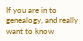If you are in to genealogy, and really want to know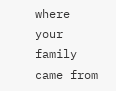where your family came from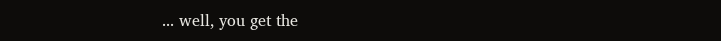... well, you get the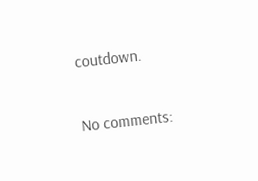coutdown.

No comments: